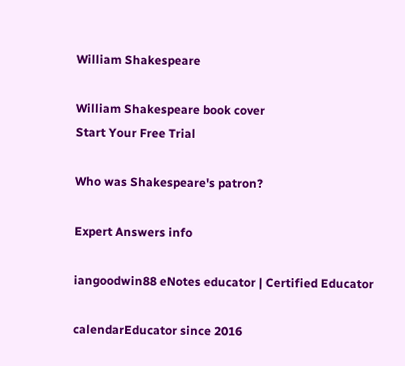William Shakespeare

William Shakespeare book cover
Start Your Free Trial

Who was Shakespeare's patron?

Expert Answers info

iangoodwin88 eNotes educator | Certified Educator

calendarEducator since 2016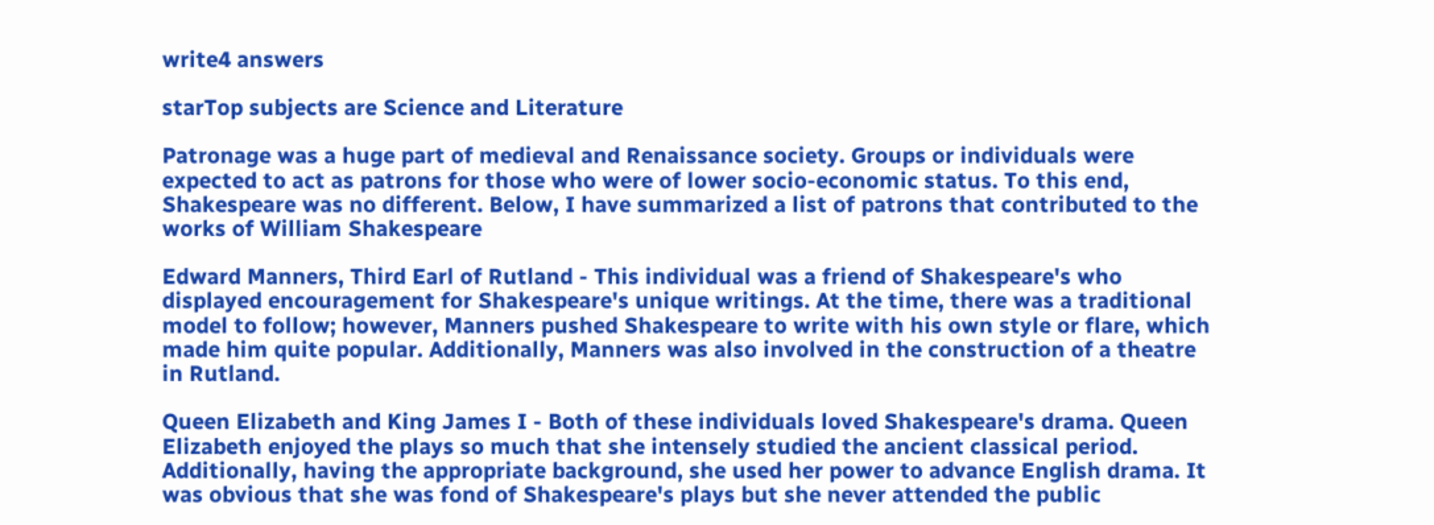write4 answers

starTop subjects are Science and Literature

Patronage was a huge part of medieval and Renaissance society. Groups or individuals were expected to act as patrons for those who were of lower socio-economic status. To this end, Shakespeare was no different. Below, I have summarized a list of patrons that contributed to the works of William Shakespeare

Edward Manners, Third Earl of Rutland - This individual was a friend of Shakespeare's who displayed encouragement for Shakespeare's unique writings. At the time, there was a traditional model to follow; however, Manners pushed Shakespeare to write with his own style or flare, which made him quite popular. Additionally, Manners was also involved in the construction of a theatre in Rutland.

Queen Elizabeth and King James I - Both of these individuals loved Shakespeare's drama. Queen Elizabeth enjoyed the plays so much that she intensely studied the ancient classical period. Additionally, having the appropriate background, she used her power to advance English drama. It was obvious that she was fond of Shakespeare's plays but she never attended the public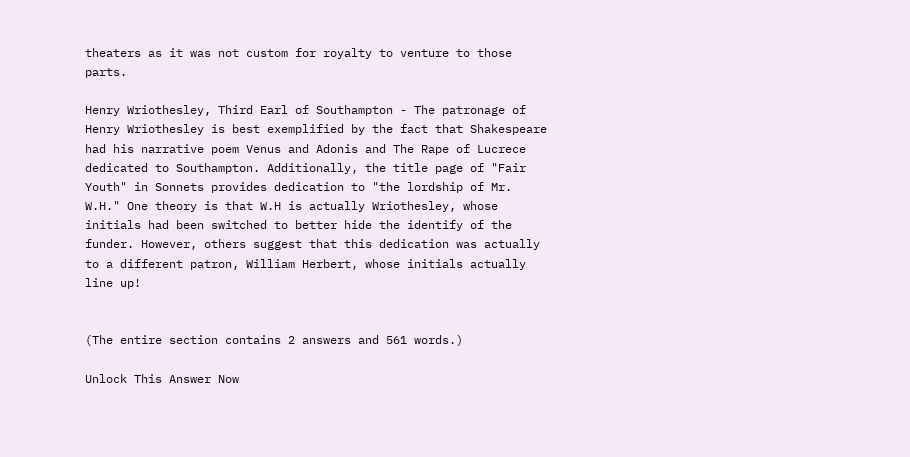theaters as it was not custom for royalty to venture to those parts.

Henry Wriothesley, Third Earl of Southampton - The patronage of Henry Wriothesley is best exemplified by the fact that Shakespeare had his narrative poem Venus and Adonis and The Rape of Lucrece dedicated to Southampton. Additionally, the title page of "Fair Youth" in Sonnets provides dedication to "the lordship of Mr. W.H." One theory is that W.H is actually Wriothesley, whose initials had been switched to better hide the identify of the funder. However, others suggest that this dedication was actually to a different patron, William Herbert, whose initials actually line up!


(The entire section contains 2 answers and 561 words.)

Unlock This Answer Now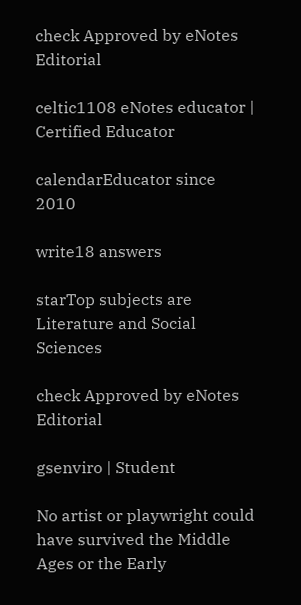check Approved by eNotes Editorial

celtic1108 eNotes educator | Certified Educator

calendarEducator since 2010

write18 answers

starTop subjects are Literature and Social Sciences

check Approved by eNotes Editorial

gsenviro | Student

No artist or playwright could have survived the Middle Ages or the Early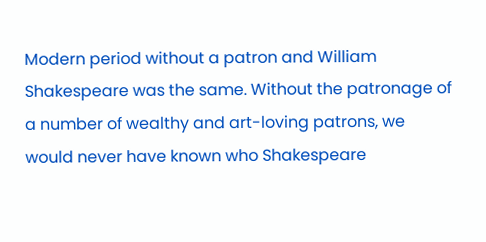Modern period without a patron and William Shakespeare was the same. Without the patronage of a number of wealthy and art-loving patrons, we would never have known who Shakespeare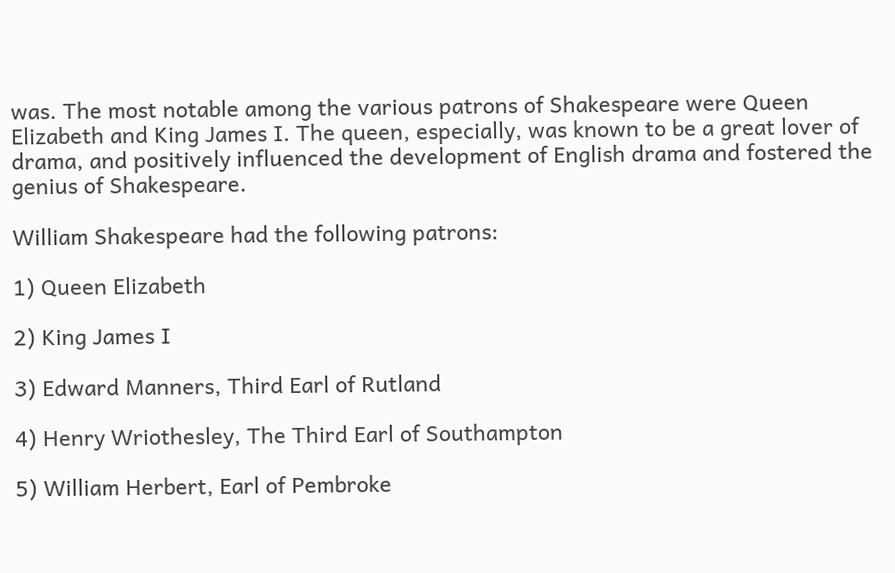was. The most notable among the various patrons of Shakespeare were Queen Elizabeth and King James I. The queen, especially, was known to be a great lover of drama, and positively influenced the development of English drama and fostered the genius of Shakespeare.

William Shakespeare had the following patrons:

1) Queen Elizabeth

2) King James I

3) Edward Manners, Third Earl of Rutland

4) Henry Wriothesley, The Third Earl of Southampton

5) William Herbert, Earl of Pembroke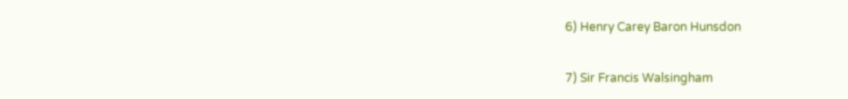6) Henry Carey Baron Hunsdon

7) Sir Francis Walsingham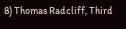8) Thomas Radcliff, Third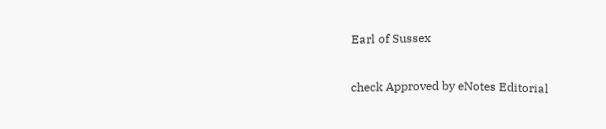Earl of Sussex

check Approved by eNotes Editorial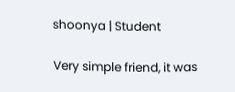shoonya | Student

Very simple friend, it was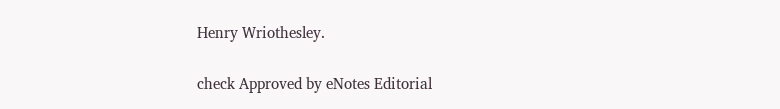Henry Wriothesley.

check Approved by eNotes Editorial